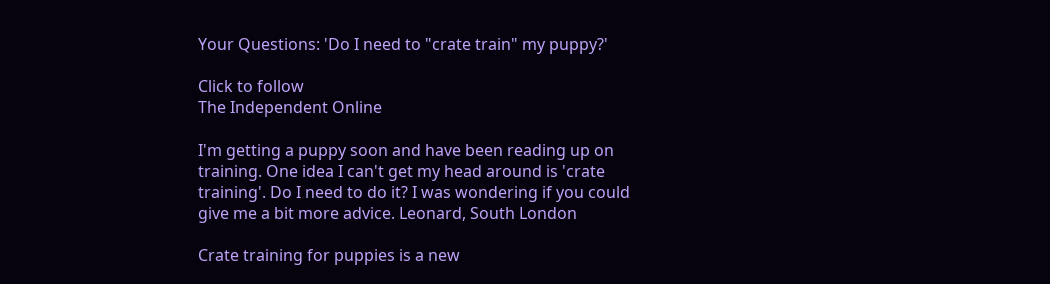Your Questions: 'Do I need to "crate train" my puppy?'

Click to follow
The Independent Online

I'm getting a puppy soon and have been reading up on training. One idea I can't get my head around is 'crate training'. Do I need to do it? I was wondering if you could give me a bit more advice. Leonard, South London

Crate training for puppies is a new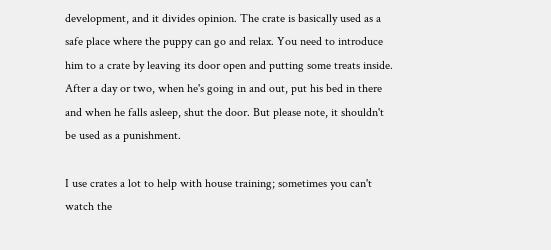development, and it divides opinion. The crate is basically used as a safe place where the puppy can go and relax. You need to introduce him to a crate by leaving its door open and putting some treats inside. After a day or two, when he's going in and out, put his bed in there and when he falls asleep, shut the door. But please note, it shouldn't be used as a punishment.

I use crates a lot to help with house training; sometimes you can't watch the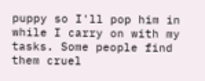puppy so I'll pop him in while I carry on with my tasks. Some people find them cruel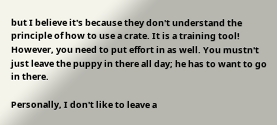but I believe it's because they don't understand the principle of how to use a crate. It is a training tool! However, you need to put effort in as well. You mustn't just leave the puppy in there all day; he has to want to go in there.

Personally, I don't like to leave a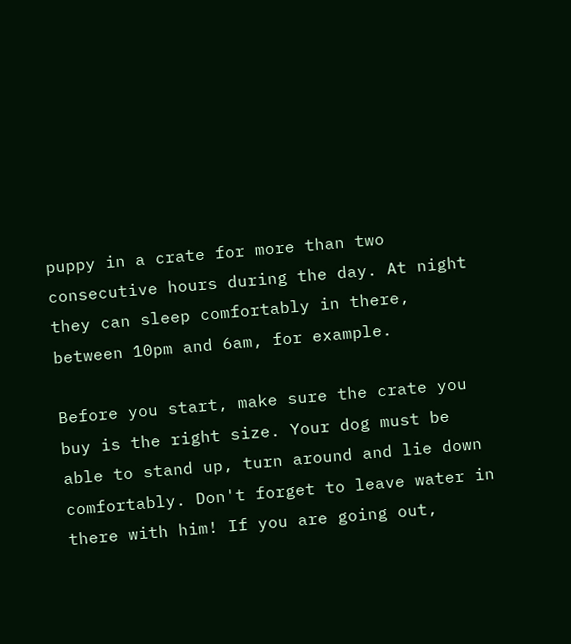puppy in a crate for more than two consecutive hours during the day. At night they can sleep comfortably in there, between 10pm and 6am, for example.

Before you start, make sure the crate you buy is the right size. Your dog must be able to stand up, turn around and lie down comfortably. Don't forget to leave water in there with him! If you are going out,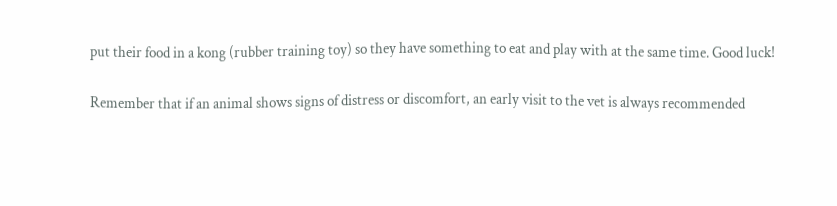put their food in a kong (rubber training toy) so they have something to eat and play with at the same time. Good luck!

Remember that if an animal shows signs of distress or discomfort, an early visit to the vet is always recommended